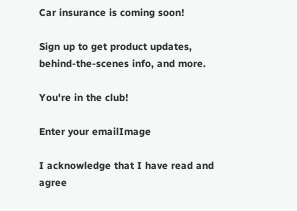Car insurance is coming soon!

Sign up to get product updates,
behind-the-scenes info, and more.

You're in the club!

Enter your emailImage

I acknowledge that I have read and agree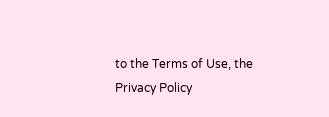to the Terms of Use, the Privacy Policy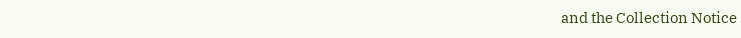and the Collection Notice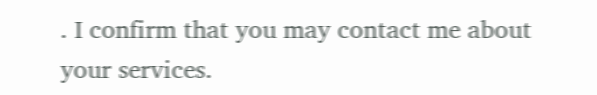. I confirm that you may contact me about your services.